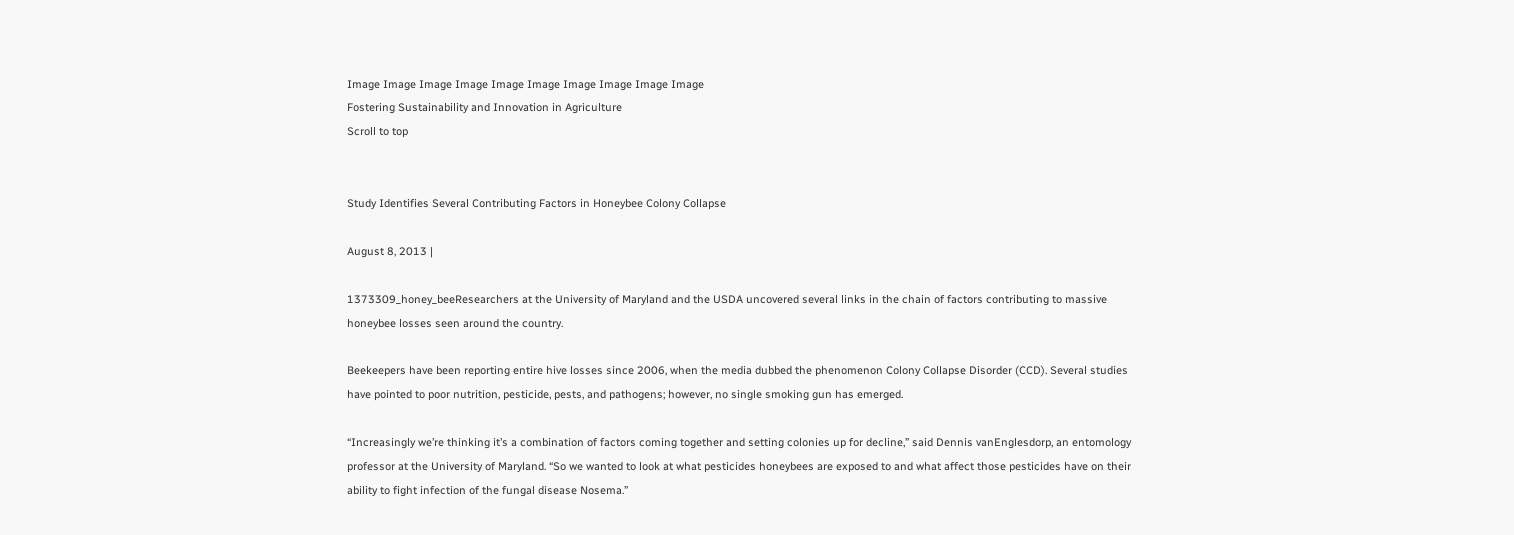Image Image Image Image Image Image Image Image Image Image
Fostering Sustainability and Innovation in Agriculture
Scroll to top


Study Identifies Several Contributing Factors in Honeybee Colony Collapse

August 8, 2013 |

1373309_honey_beeResearchers at the University of Maryland and the USDA uncovered several links in the chain of factors contributing to massive honeybee losses seen around the country.

Beekeepers have been reporting entire hive losses since 2006, when the media dubbed the phenomenon Colony Collapse Disorder (CCD). Several studies have pointed to poor nutrition, pesticide, pests, and pathogens; however, no single smoking gun has emerged.

“Increasingly we’re thinking it’s a combination of factors coming together and setting colonies up for decline,” said Dennis vanEnglesdorp, an entomology professor at the University of Maryland. “So we wanted to look at what pesticides honeybees are exposed to and what affect those pesticides have on their ability to fight infection of the fungal disease Nosema.”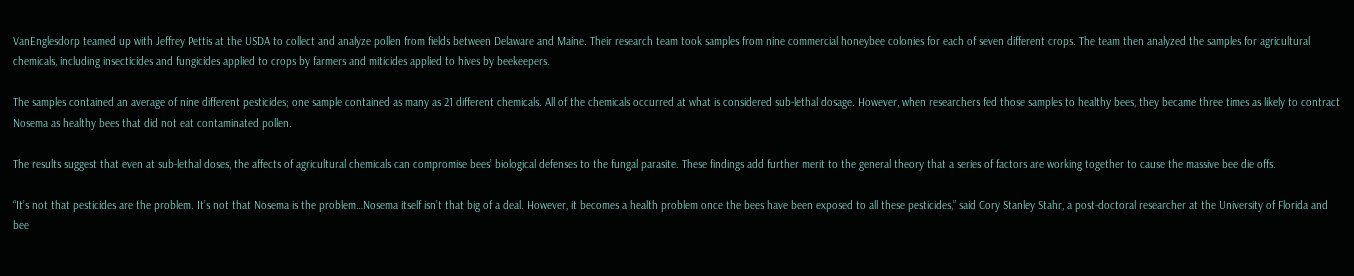VanEnglesdorp teamed up with Jeffrey Pettis at the USDA to collect and analyze pollen from fields between Delaware and Maine. Their research team took samples from nine commercial honeybee colonies for each of seven different crops. The team then analyzed the samples for agricultural chemicals, including insecticides and fungicides applied to crops by farmers and miticides applied to hives by beekeepers.

The samples contained an average of nine different pesticides; one sample contained as many as 21 different chemicals. All of the chemicals occurred at what is considered sub-lethal dosage. However, when researchers fed those samples to healthy bees, they became three times as likely to contract Nosema as healthy bees that did not eat contaminated pollen.

The results suggest that even at sub-lethal doses, the affects of agricultural chemicals can compromise bees’ biological defenses to the fungal parasite. These findings add further merit to the general theory that a series of factors are working together to cause the massive bee die offs.

“It’s not that pesticides are the problem. It’s not that Nosema is the problem…Nosema itself isn’t that big of a deal. However, it becomes a health problem once the bees have been exposed to all these pesticides,” said Cory Stanley Stahr, a post-doctoral researcher at the University of Florida and bee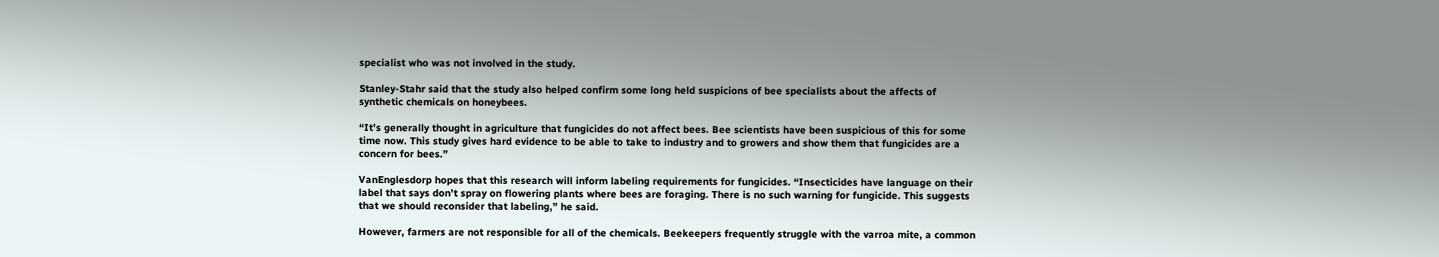specialist who was not involved in the study.

Stanley-Stahr said that the study also helped confirm some long held suspicions of bee specialists about the affects of synthetic chemicals on honeybees.

“It’s generally thought in agriculture that fungicides do not affect bees. Bee scientists have been suspicious of this for some time now. This study gives hard evidence to be able to take to industry and to growers and show them that fungicides are a concern for bees.”

VanEnglesdorp hopes that this research will inform labeling requirements for fungicides. “Insecticides have language on their label that says don’t spray on flowering plants where bees are foraging. There is no such warning for fungicide. This suggests that we should reconsider that labeling,” he said.

However, farmers are not responsible for all of the chemicals. Beekeepers frequently struggle with the varroa mite, a common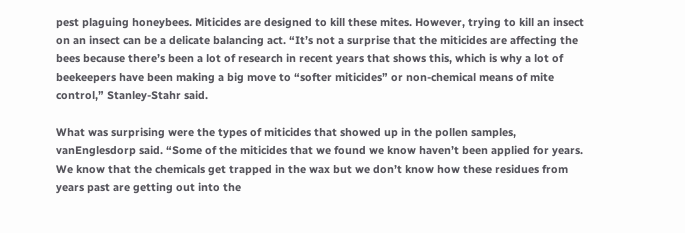pest plaguing honeybees. Miticides are designed to kill these mites. However, trying to kill an insect on an insect can be a delicate balancing act. “It’s not a surprise that the miticides are affecting the bees because there’s been a lot of research in recent years that shows this, which is why a lot of beekeepers have been making a big move to “softer miticides” or non-chemical means of mite control,” Stanley-Stahr said.

What was surprising were the types of miticides that showed up in the pollen samples, vanEnglesdorp said. “Some of the miticides that we found we know haven’t been applied for years. We know that the chemicals get trapped in the wax but we don’t know how these residues from years past are getting out into the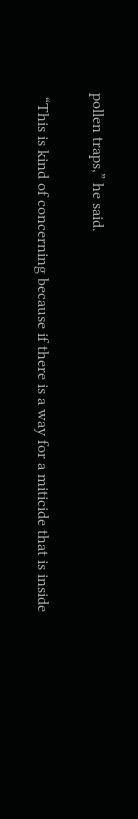pollen traps,” he said.

 “This is kind of concerning because if there is a way for a miticide that is inside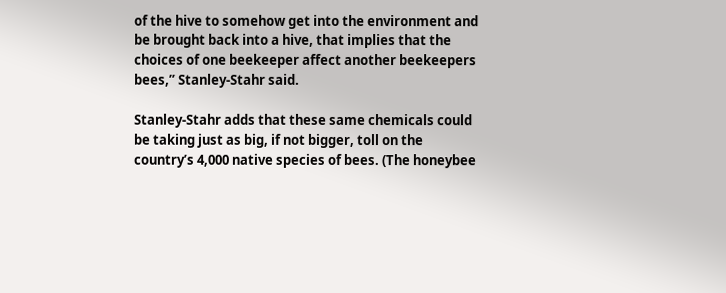of the hive to somehow get into the environment and be brought back into a hive, that implies that the choices of one beekeeper affect another beekeepers bees,” Stanley-Stahr said.

Stanley-Stahr adds that these same chemicals could be taking just as big, if not bigger, toll on the country’s 4,000 native species of bees. (The honeybee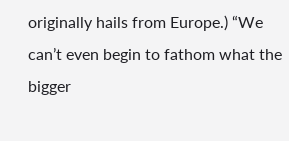originally hails from Europe.) “We can’t even begin to fathom what the bigger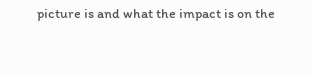picture is and what the impact is on the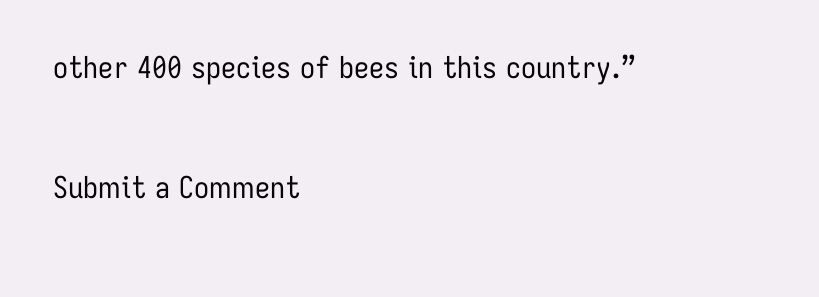other 400 species of bees in this country.”


Submit a Comment